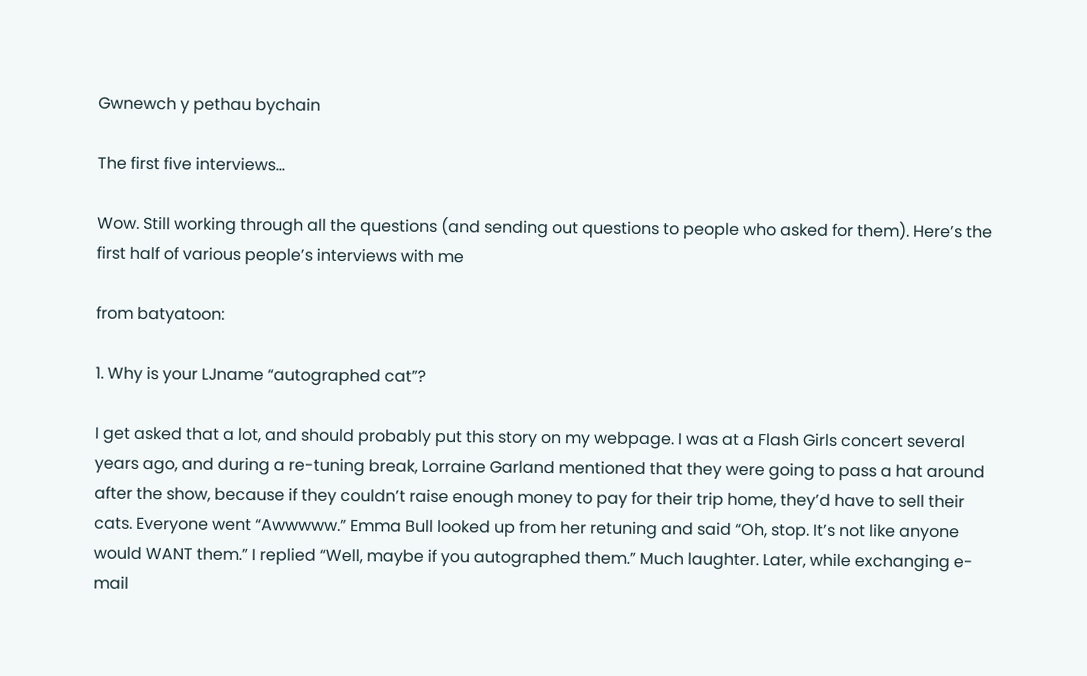Gwnewch y pethau bychain

The first five interviews…

Wow. Still working through all the questions (and sending out questions to people who asked for them). Here’s the first half of various people’s interviews with me

from batyatoon:

1. Why is your LJname “autographed cat”?

I get asked that a lot, and should probably put this story on my webpage. I was at a Flash Girls concert several years ago, and during a re-tuning break, Lorraine Garland mentioned that they were going to pass a hat around after the show, because if they couldn’t raise enough money to pay for their trip home, they’d have to sell their cats. Everyone went “Awwwww.” Emma Bull looked up from her retuning and said “Oh, stop. It’s not like anyone would WANT them.” I replied “Well, maybe if you autographed them.” Much laughter. Later, while exchanging e-mail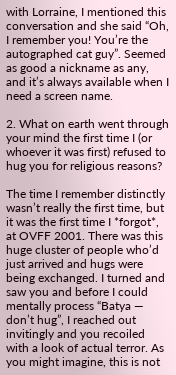with Lorraine, I mentioned this conversation and she said “Oh, I remember you! You’re the autographed cat guy”. Seemed as good a nickname as any, and it’s always available when I need a screen name.

2. What on earth went through your mind the first time I (or whoever it was first) refused to hug you for religious reasons?

The time I remember distinctly wasn’t really the first time, but it was the first time I *forgot*, at OVFF 2001. There was this huge cluster of people who’d just arrived and hugs were being exchanged. I turned and saw you and before I could mentally process “Batya — don’t hug”, I reached out invitingly and you recoiled with a look of actual terror. As you might imagine, this is not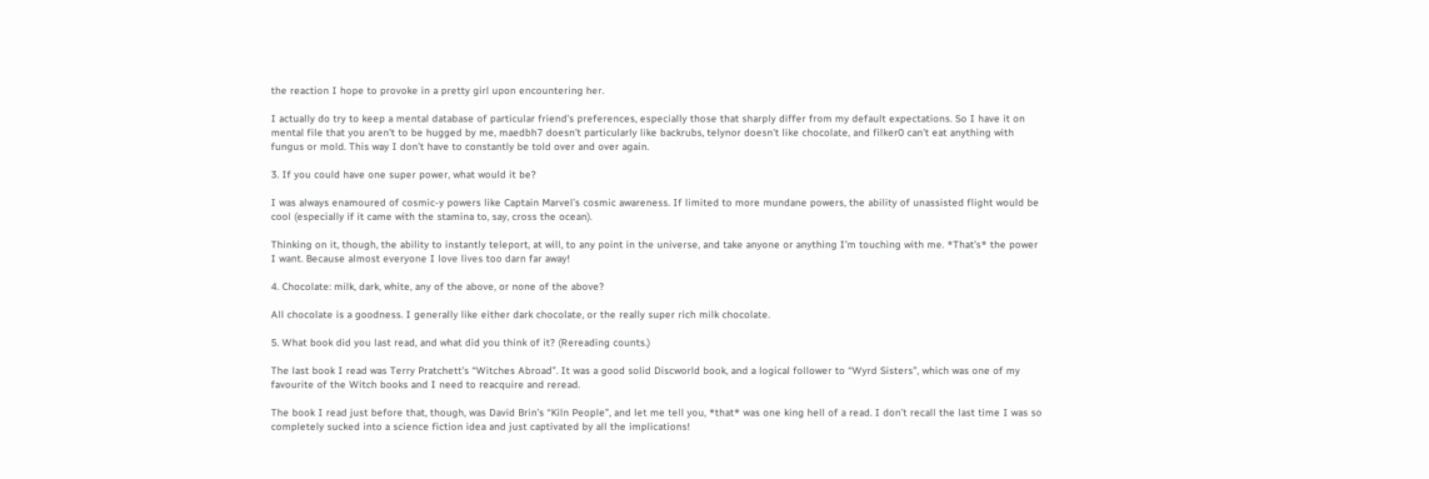the reaction I hope to provoke in a pretty girl upon encountering her.

I actually do try to keep a mental database of particular friend’s preferences, especially those that sharply differ from my default expectations. So I have it on mental file that you aren’t to be hugged by me, maedbh7 doesn’t particularly like backrubs, telynor doesn’t like chocolate, and filker0 can’t eat anything with fungus or mold. This way I don’t have to constantly be told over and over again.

3. If you could have one super power, what would it be?

I was always enamoured of cosmic-y powers like Captain Marvel’s cosmic awareness. If limited to more mundane powers, the ability of unassisted flight would be cool (especially if it came with the stamina to, say, cross the ocean).

Thinking on it, though, the ability to instantly teleport, at will, to any point in the universe, and take anyone or anything I’m touching with me. *That’s* the power I want. Because almost everyone I love lives too darn far away!

4. Chocolate: milk, dark, white, any of the above, or none of the above?

All chocolate is a goodness. I generally like either dark chocolate, or the really super rich milk chocolate.

5. What book did you last read, and what did you think of it? (Rereading counts.)

The last book I read was Terry Pratchett’s “Witches Abroad”. It was a good solid Discworld book, and a logical follower to “Wyrd Sisters”, which was one of my favourite of the Witch books and I need to reacquire and reread.

The book I read just before that, though, was David Brin’s “Kiln People”, and let me tell you, *that* was one king hell of a read. I don’t recall the last time I was so completely sucked into a science fiction idea and just captivated by all the implications!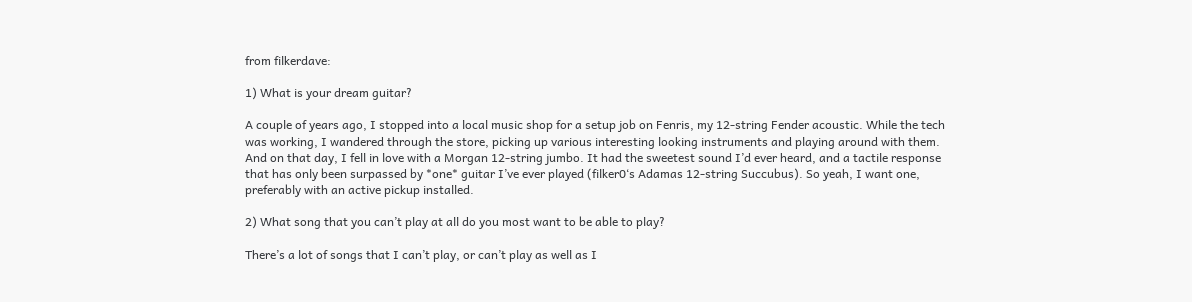from filkerdave:

1) What is your dream guitar?

A couple of years ago, I stopped into a local music shop for a setup job on Fenris, my 12-string Fender acoustic. While the tech was working, I wandered through the store, picking up various interesting looking instruments and playing around with them. And on that day, I fell in love with a Morgan 12-string jumbo. It had the sweetest sound I’d ever heard, and a tactile response that has only been surpassed by *one* guitar I’ve ever played (filker0‘s Adamas 12-string Succubus). So yeah, I want one, preferably with an active pickup installed.

2) What song that you can’t play at all do you most want to be able to play?

There’s a lot of songs that I can’t play, or can’t play as well as I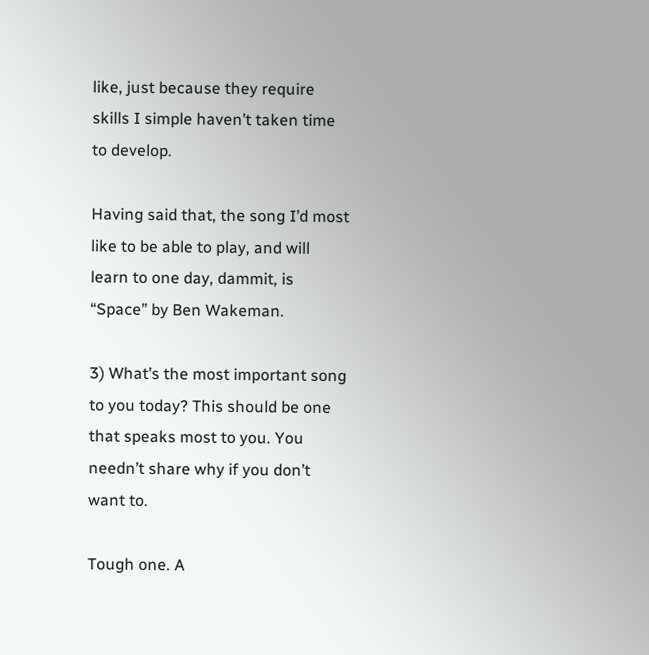like, just because they require skills I simple haven’t taken time to develop.

Having said that, the song I’d most like to be able to play, and will learn to one day, dammit, is “Space” by Ben Wakeman.

3) What’s the most important song to you today? This should be one that speaks most to you. You needn’t share why if you don’t want to.

Tough one. A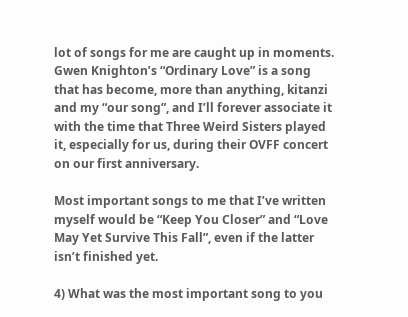lot of songs for me are caught up in moments. Gwen Knighton’s “Ordinary Love” is a song that has become, more than anything, kitanzi and my “our song”, and I’ll forever associate it with the time that Three Weird Sisters played it, especially for us, during their OVFF concert on our first anniversary.

Most important songs to me that I’ve written myself would be “Keep You Closer” and “Love May Yet Survive This Fall”, even if the latter isn’t finished yet.

4) What was the most important song to you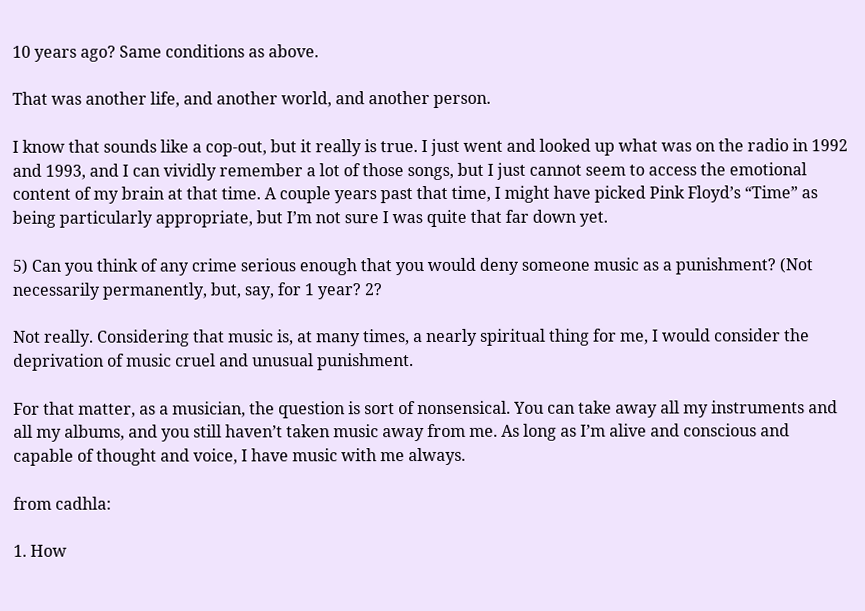10 years ago? Same conditions as above.

That was another life, and another world, and another person.

I know that sounds like a cop-out, but it really is true. I just went and looked up what was on the radio in 1992 and 1993, and I can vividly remember a lot of those songs, but I just cannot seem to access the emotional content of my brain at that time. A couple years past that time, I might have picked Pink Floyd’s “Time” as being particularly appropriate, but I’m not sure I was quite that far down yet.

5) Can you think of any crime serious enough that you would deny someone music as a punishment? (Not necessarily permanently, but, say, for 1 year? 2?

Not really. Considering that music is, at many times, a nearly spiritual thing for me, I would consider the deprivation of music cruel and unusual punishment.

For that matter, as a musician, the question is sort of nonsensical. You can take away all my instruments and all my albums, and you still haven’t taken music away from me. As long as I’m alive and conscious and capable of thought and voice, I have music with me always.

from cadhla:

1. How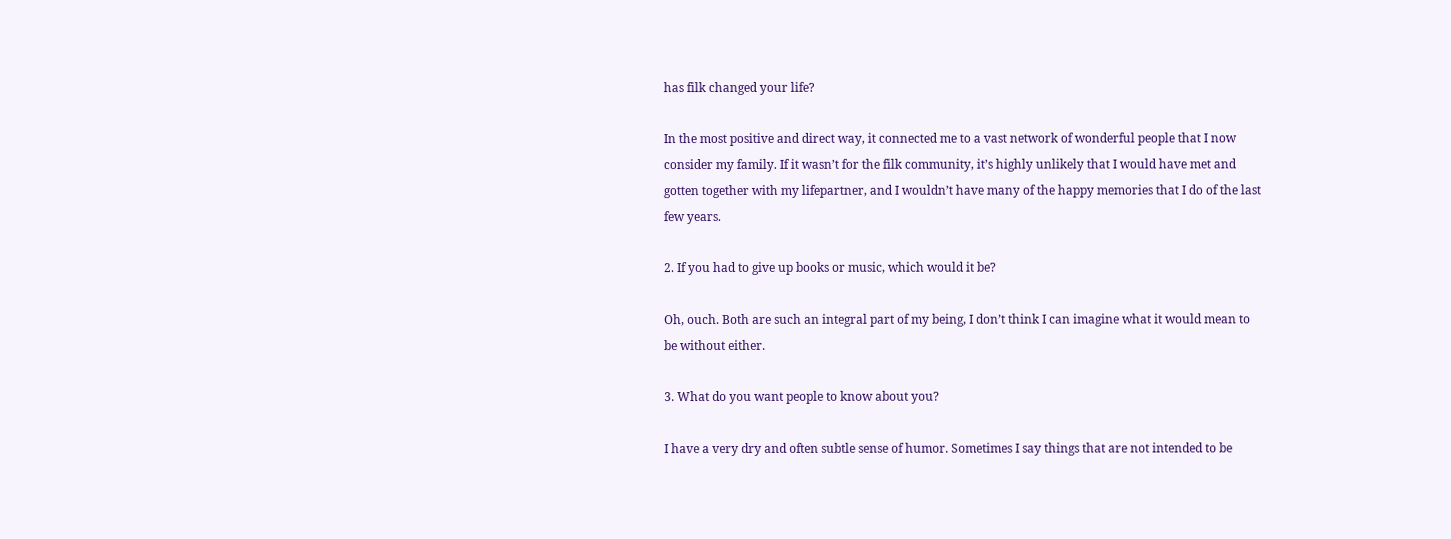has filk changed your life?

In the most positive and direct way, it connected me to a vast network of wonderful people that I now consider my family. If it wasn’t for the filk community, it’s highly unlikely that I would have met and gotten together with my lifepartner, and I wouldn’t have many of the happy memories that I do of the last few years.

2. If you had to give up books or music, which would it be?

Oh, ouch. Both are such an integral part of my being, I don’t think I can imagine what it would mean to be without either.

3. What do you want people to know about you?

I have a very dry and often subtle sense of humor. Sometimes I say things that are not intended to be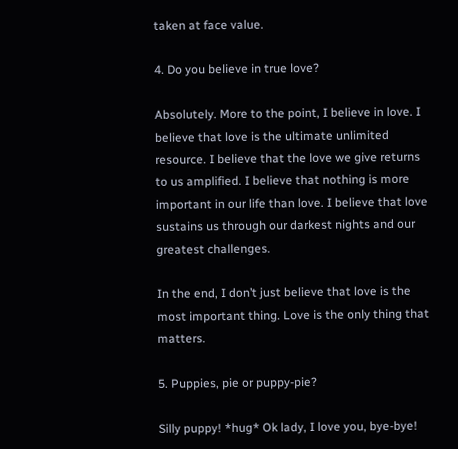taken at face value.

4. Do you believe in true love?

Absolutely. More to the point, I believe in love. I believe that love is the ultimate unlimited resource. I believe that the love we give returns to us amplified. I believe that nothing is more important in our life than love. I believe that love sustains us through our darkest nights and our greatest challenges.

In the end, I don’t just believe that love is the most important thing. Love is the only thing that matters.

5. Puppies, pie or puppy-pie?

Silly puppy! *hug* Ok lady, I love you, bye-bye!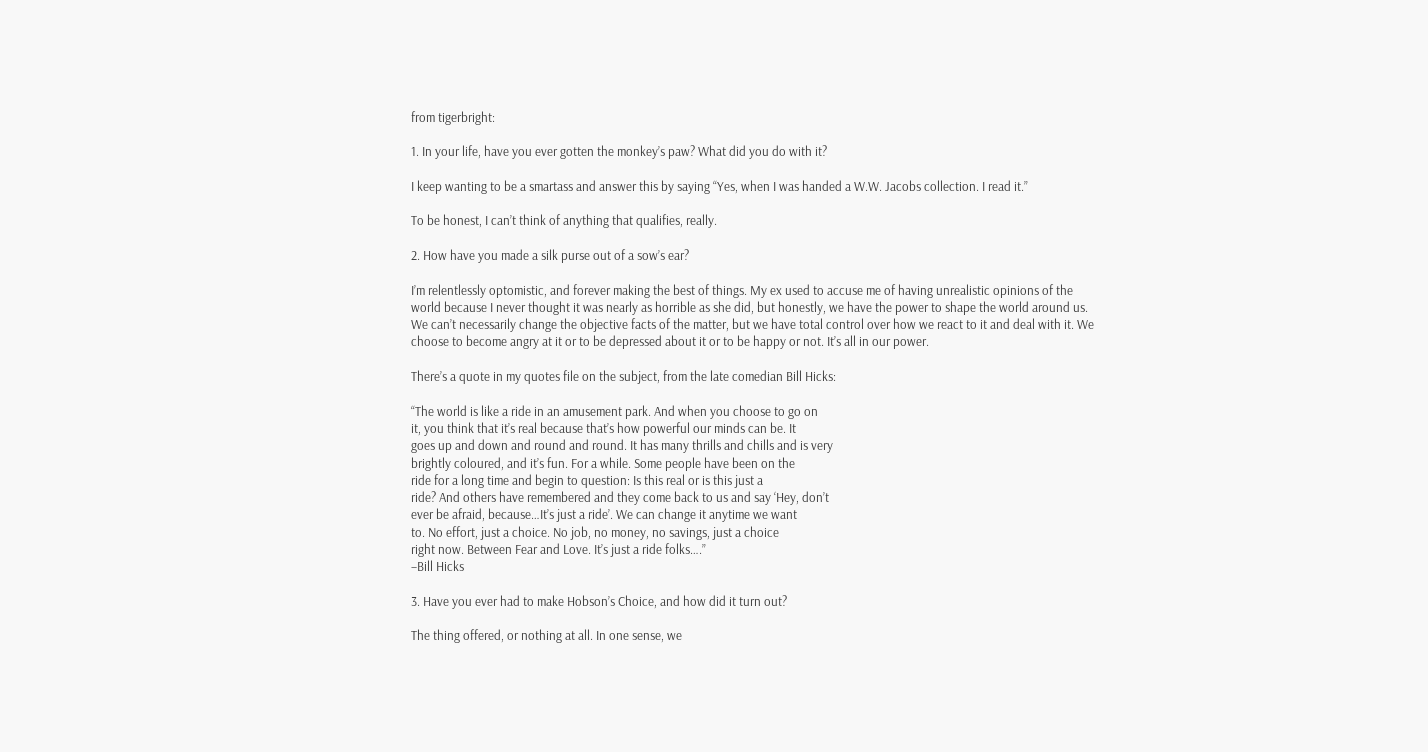from tigerbright:

1. In your life, have you ever gotten the monkey’s paw? What did you do with it?

I keep wanting to be a smartass and answer this by saying “Yes, when I was handed a W.W. Jacobs collection. I read it.”

To be honest, I can’t think of anything that qualifies, really.

2. How have you made a silk purse out of a sow’s ear?

I’m relentlessly optomistic, and forever making the best of things. My ex used to accuse me of having unrealistic opinions of the world because I never thought it was nearly as horrible as she did, but honestly, we have the power to shape the world around us. We can’t necessarily change the objective facts of the matter, but we have total control over how we react to it and deal with it. We choose to become angry at it or to be depressed about it or to be happy or not. It’s all in our power.

There’s a quote in my quotes file on the subject, from the late comedian Bill Hicks:

“The world is like a ride in an amusement park. And when you choose to go on
it, you think that it’s real because that’s how powerful our minds can be. It
goes up and down and round and round. It has many thrills and chills and is very
brightly coloured, and it’s fun. For a while. Some people have been on the
ride for a long time and begin to question: Is this real or is this just a
ride? And others have remembered and they come back to us and say ‘Hey, don’t
ever be afraid, because…It’s just a ride’. We can change it anytime we want
to. No effort, just a choice. No job, no money, no savings, just a choice
right now. Between Fear and Love. It’s just a ride folks….”
–Bill Hicks

3. Have you ever had to make Hobson’s Choice, and how did it turn out?

The thing offered, or nothing at all. In one sense, we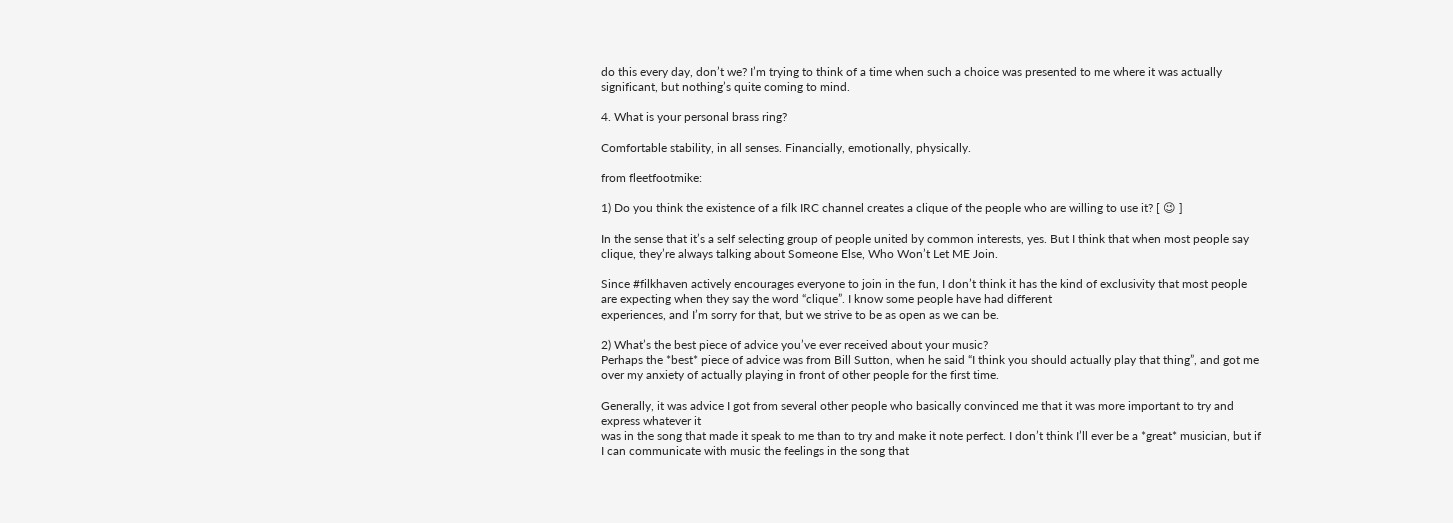do this every day, don’t we? I’m trying to think of a time when such a choice was presented to me where it was actually significant, but nothing’s quite coming to mind.

4. What is your personal brass ring?

Comfortable stability, in all senses. Financially, emotionally, physically.

from fleetfootmike:

1) Do you think the existence of a filk IRC channel creates a clique of the people who are willing to use it? [ 😉 ]

In the sense that it’s a self selecting group of people united by common interests, yes. But I think that when most people say clique, they’re always talking about Someone Else, Who Won’t Let ME Join.

Since #filkhaven actively encourages everyone to join in the fun, I don’t think it has the kind of exclusivity that most people are expecting when they say the word “clique”. I know some people have had different
experiences, and I’m sorry for that, but we strive to be as open as we can be.

2) What’s the best piece of advice you’ve ever received about your music?
Perhaps the *best* piece of advice was from Bill Sutton, when he said “I think you should actually play that thing”, and got me over my anxiety of actually playing in front of other people for the first time.

Generally, it was advice I got from several other people who basically convinced me that it was more important to try and express whatever it
was in the song that made it speak to me than to try and make it note perfect. I don’t think I’ll ever be a *great* musician, but if I can communicate with music the feelings in the song that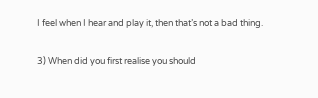I feel when I hear and play it, then that’s not a bad thing.

3) When did you first realise you should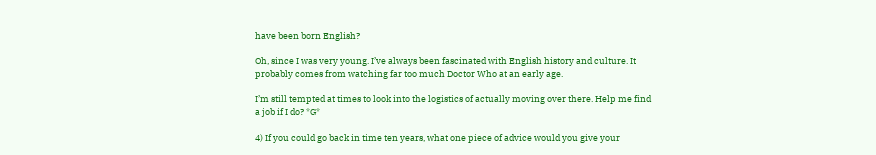have been born English?

Oh, since I was very young. I’ve always been fascinated with English history and culture. It probably comes from watching far too much Doctor Who at an early age.

I’m still tempted at times to look into the logistics of actually moving over there. Help me find a job if I do? *G*

4) If you could go back in time ten years, what one piece of advice would you give your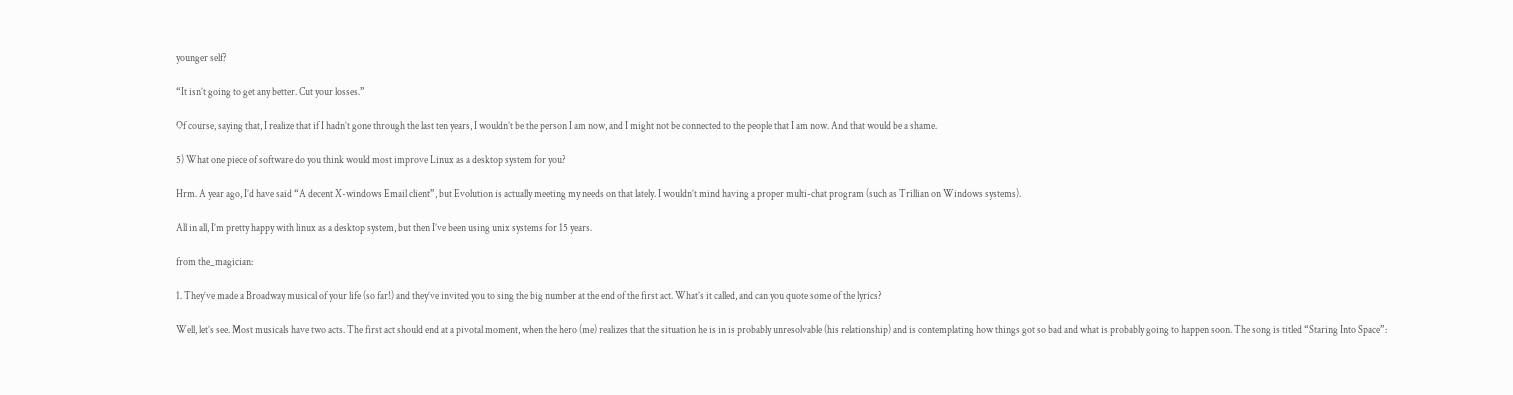younger self?

“It isn’t going to get any better. Cut your losses.”

Of course, saying that, I realize that if I hadn’t gone through the last ten years, I wouldn’t be the person I am now, and I might not be connected to the people that I am now. And that would be a shame.

5) What one piece of software do you think would most improve Linux as a desktop system for you?

Hrm. A year ago, I’d have said “A decent X-windows Email client”, but Evolution is actually meeting my needs on that lately. I wouldn’t mind having a proper multi-chat program (such as Trillian on Windows systems).

All in all, I’m pretty happy with linux as a desktop system, but then I’ve been using unix systems for 15 years.

from the_magician:

1. They’ve made a Broadway musical of your life (so far!) and they’ve invited you to sing the big number at the end of the first act. What’s it called, and can you quote some of the lyrics?

Well, let’s see. Most musicals have two acts. The first act should end at a pivotal moment, when the hero (me) realizes that the situation he is in is probably unresolvable (his relationship) and is contemplating how things got so bad and what is probably going to happen soon. The song is titled “Staring Into Space”: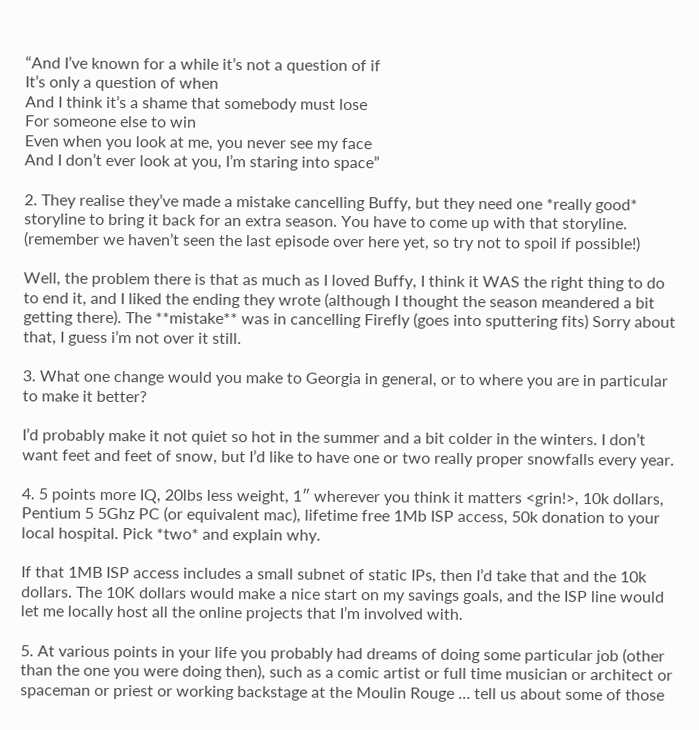“And I’ve known for a while it’s not a question of if
It’s only a question of when
And I think it’s a shame that somebody must lose
For someone else to win
Even when you look at me, you never see my face
And I don’t ever look at you, I’m staring into space”

2. They realise they’ve made a mistake cancelling Buffy, but they need one *really good* storyline to bring it back for an extra season. You have to come up with that storyline. (remember we haven’t seen the last episode over here yet, so try not to spoil if possible!)

Well, the problem there is that as much as I loved Buffy, I think it WAS the right thing to do to end it, and I liked the ending they wrote (although I thought the season meandered a bit getting there). The **mistake** was in cancelling Firefly (goes into sputtering fits) Sorry about that, I guess i’m not over it still.

3. What one change would you make to Georgia in general, or to where you are in particular to make it better?

I’d probably make it not quiet so hot in the summer and a bit colder in the winters. I don’t want feet and feet of snow, but I’d like to have one or two really proper snowfalls every year.

4. 5 points more IQ, 20lbs less weight, 1″ wherever you think it matters <grin!>, 10k dollars, Pentium 5 5Ghz PC (or equivalent mac), lifetime free 1Mb ISP access, 50k donation to your local hospital. Pick *two* and explain why.

If that 1MB ISP access includes a small subnet of static IPs, then I’d take that and the 10k dollars. The 10K dollars would make a nice start on my savings goals, and the ISP line would let me locally host all the online projects that I’m involved with.

5. At various points in your life you probably had dreams of doing some particular job (other than the one you were doing then), such as a comic artist or full time musician or architect or spaceman or priest or working backstage at the Moulin Rouge … tell us about some of those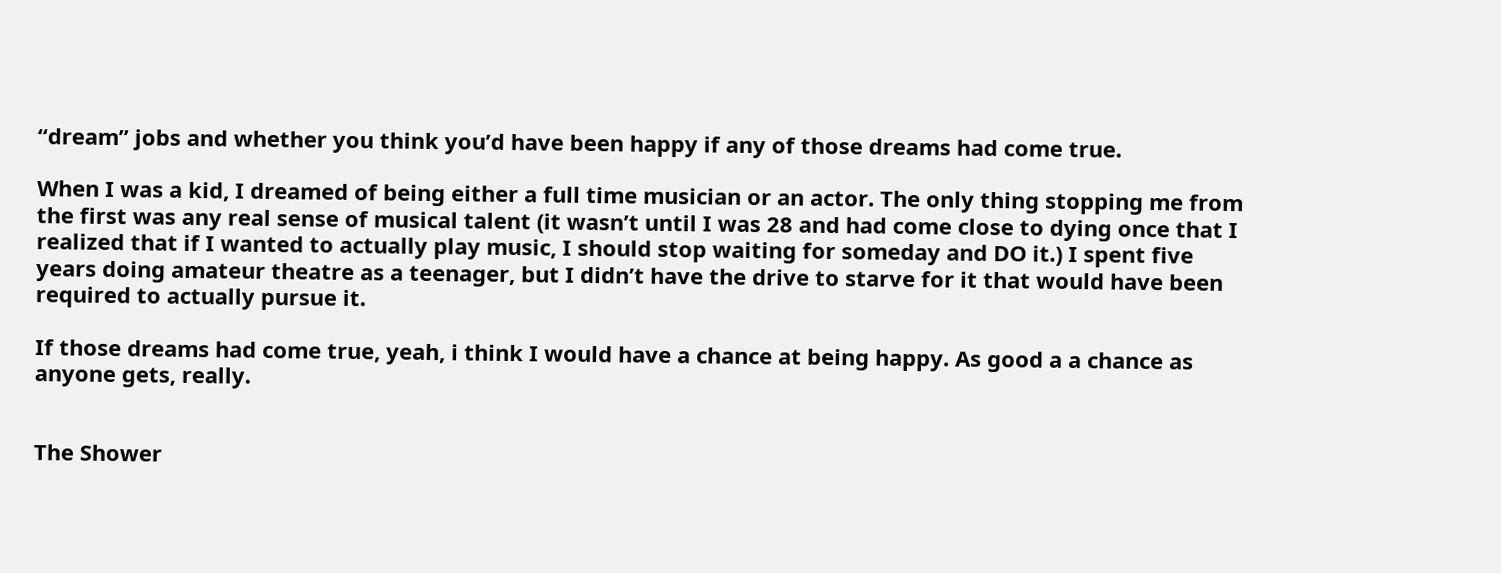“dream” jobs and whether you think you’d have been happy if any of those dreams had come true.

When I was a kid, I dreamed of being either a full time musician or an actor. The only thing stopping me from the first was any real sense of musical talent (it wasn’t until I was 28 and had come close to dying once that I realized that if I wanted to actually play music, I should stop waiting for someday and DO it.) I spent five years doing amateur theatre as a teenager, but I didn’t have the drive to starve for it that would have been required to actually pursue it.

If those dreams had come true, yeah, i think I would have a chance at being happy. As good a a chance as anyone gets, really.


The Shower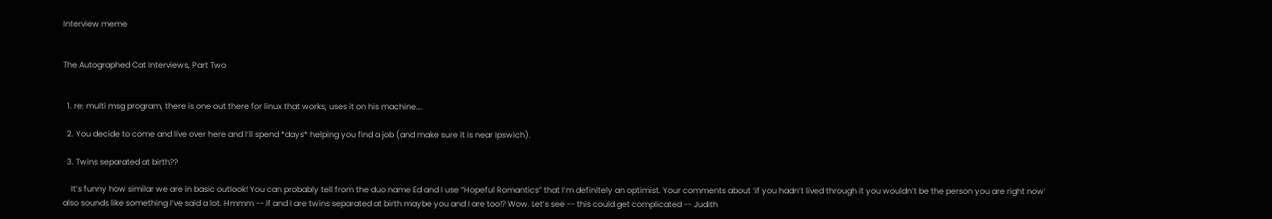Interview meme


The Autographed Cat Interviews, Part Two


  1. re: multi msg program, there is one out there for linux that works, uses it on his machine….

  2. You decide to come and live over here and I’ll spend *days* helping you find a job (and make sure it is near Ipswich).

  3. Twins separated at birth??

    It’s funny how similar we are in basic outlook! You can probably tell from the duo name Ed and I use “Hopeful Romantics” that I’m definitely an optimist. Your comments about ‘if you hadn’t lived through it you wouldn’t be the person you are right now’ also sounds like something I’ve said a lot. Hmmm -- if and I are twins separated at birth maybe you and I are too!? Wow. Let’s see -- this could get complicated -- Judith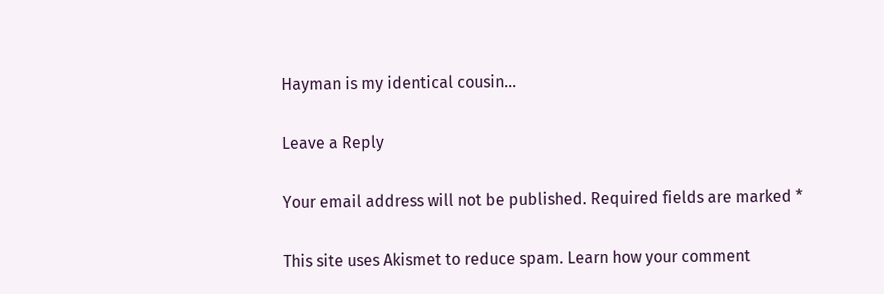Hayman is my identical cousin…

Leave a Reply

Your email address will not be published. Required fields are marked *

This site uses Akismet to reduce spam. Learn how your comment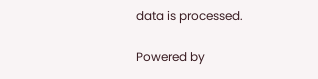data is processed.

Powered by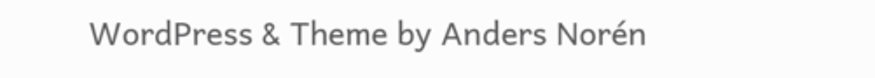WordPress & Theme by Anders Norén